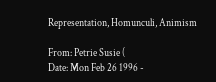Representation, Homunculi, Animism

From: Petrie Susie (
Date: Mon Feb 26 1996 -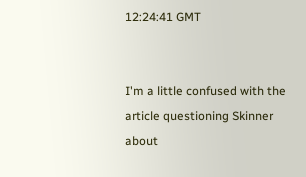12:24:41 GMT


I'm a little confused with the article questioning Skinner about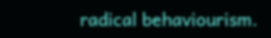radical behaviourism.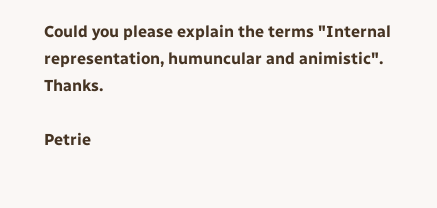Could you please explain the terms "Internal
representation, humuncular and animistic". Thanks.

Petrie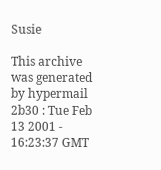Susie

This archive was generated by hypermail 2b30 : Tue Feb 13 2001 - 16:23:37 GMT